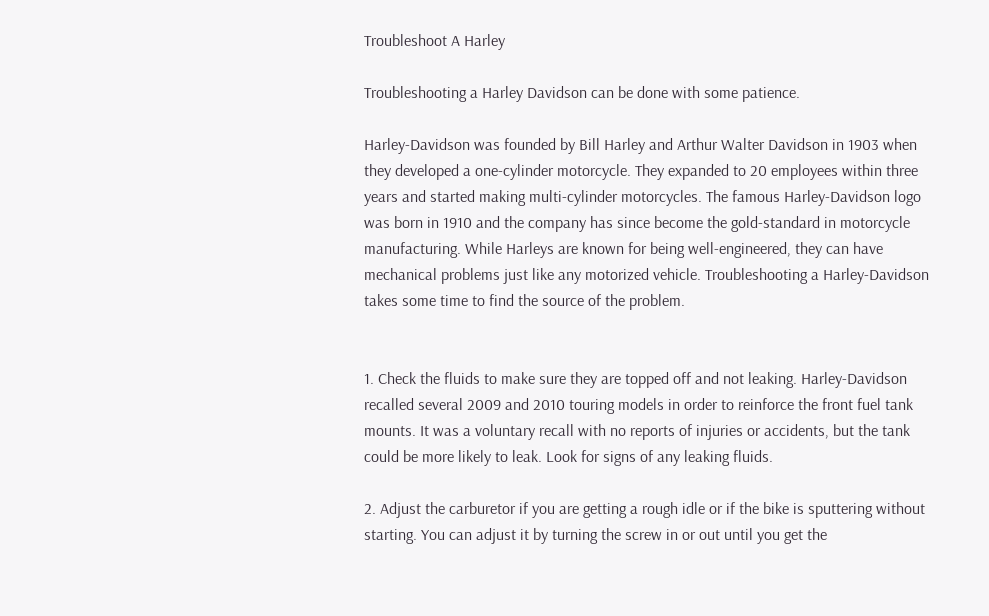Troubleshoot A Harley

Troubleshooting a Harley Davidson can be done with some patience.

Harley-Davidson was founded by Bill Harley and Arthur Walter Davidson in 1903 when they developed a one-cylinder motorcycle. They expanded to 20 employees within three years and started making multi-cylinder motorcycles. The famous Harley-Davidson logo was born in 1910 and the company has since become the gold-standard in motorcycle manufacturing. While Harleys are known for being well-engineered, they can have mechanical problems just like any motorized vehicle. Troubleshooting a Harley-Davidson takes some time to find the source of the problem.


1. Check the fluids to make sure they are topped off and not leaking. Harley-Davidson recalled several 2009 and 2010 touring models in order to reinforce the front fuel tank mounts. It was a voluntary recall with no reports of injuries or accidents, but the tank could be more likely to leak. Look for signs of any leaking fluids.

2. Adjust the carburetor if you are getting a rough idle or if the bike is sputtering without starting. You can adjust it by turning the screw in or out until you get the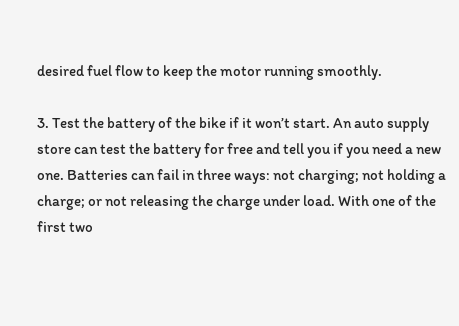desired fuel flow to keep the motor running smoothly.

3. Test the battery of the bike if it won’t start. An auto supply store can test the battery for free and tell you if you need a new one. Batteries can fail in three ways: not charging; not holding a charge; or not releasing the charge under load. With one of the first two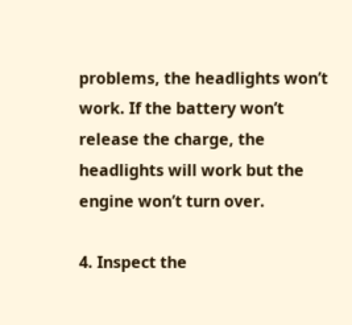problems, the headlights won’t work. If the battery won’t release the charge, the headlights will work but the engine won’t turn over.

4. Inspect the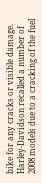bike for any cracks or visible damage. Harley-Davidson recalled a number of 2008 models due to a cracking of the fuel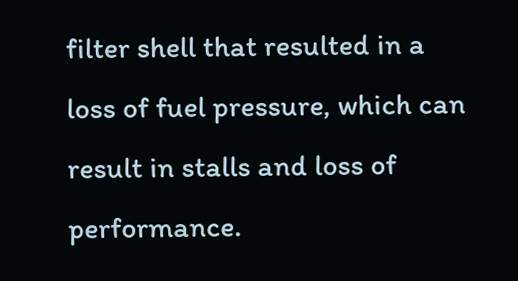filter shell that resulted in a loss of fuel pressure, which can result in stalls and loss of performance.